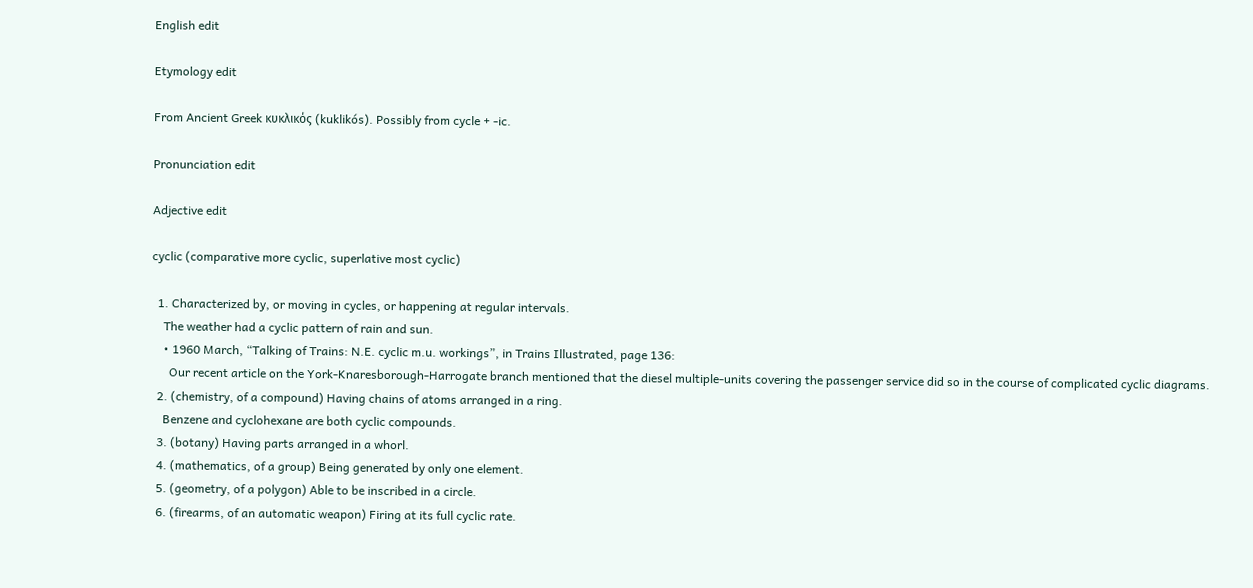English edit

Etymology edit

From Ancient Greek κυκλικός (kuklikós). Possibly from cycle + -ic.

Pronunciation edit

Adjective edit

cyclic (comparative more cyclic, superlative most cyclic)

  1. Characterized by, or moving in cycles, or happening at regular intervals.
    The weather had a cyclic pattern of rain and sun.
    • 1960 March, “Talking of Trains: N.E. cyclic m.u. workings”, in Trains Illustrated, page 136:
      Our recent article on the York-Knaresborough-Harrogate branch mentioned that the diesel multiple-units covering the passenger service did so in the course of complicated cyclic diagrams.
  2. (chemistry, of a compound) Having chains of atoms arranged in a ring.
    Benzene and cyclohexane are both cyclic compounds.
  3. (botany) Having parts arranged in a whorl.
  4. (mathematics, of a group) Being generated by only one element.
  5. (geometry, of a polygon) Able to be inscribed in a circle.
  6. (firearms, of an automatic weapon) Firing at its full cyclic rate.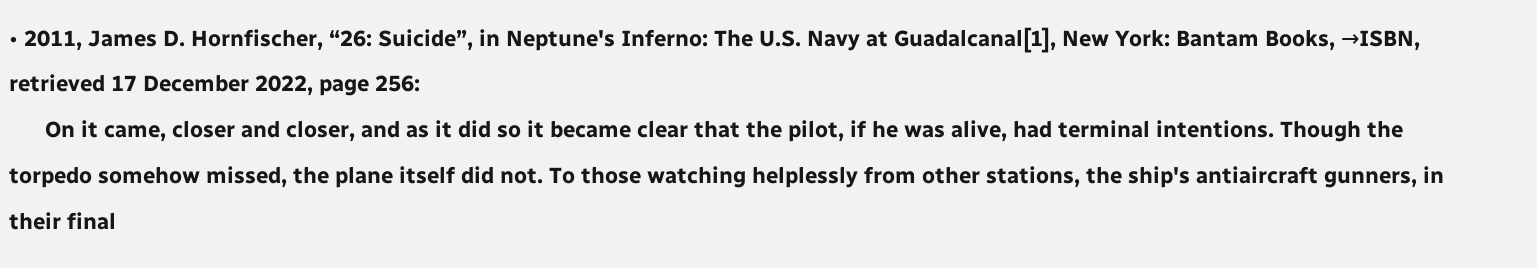• 2011, James D. Hornfischer, “26: Suicide”, in Neptune's Inferno: The U.S. Navy at Guadalcanal[1], New York: Bantam Books, →ISBN, retrieved 17 December 2022, page 256:
      On it came, closer and closer, and as it did so it became clear that the pilot, if he was alive, had terminal intentions. Though the torpedo somehow missed, the plane itself did not. To those watching helplessly from other stations, the ship's antiaircraft gunners, in their final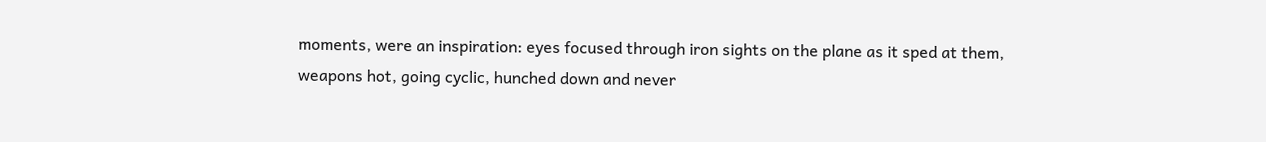moments, were an inspiration: eyes focused through iron sights on the plane as it sped at them, weapons hot, going cyclic, hunched down and never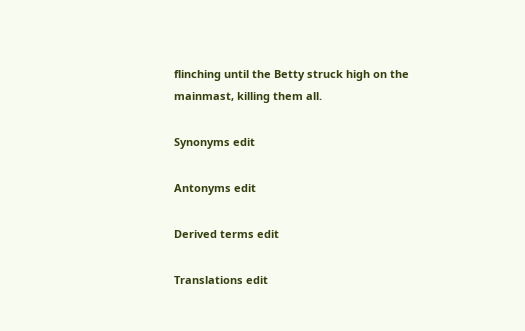flinching until the Betty struck high on the mainmast, killing them all.

Synonyms edit

Antonyms edit

Derived terms edit

Translations edit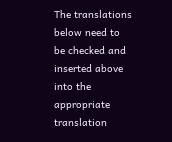The translations below need to be checked and inserted above into the appropriate translation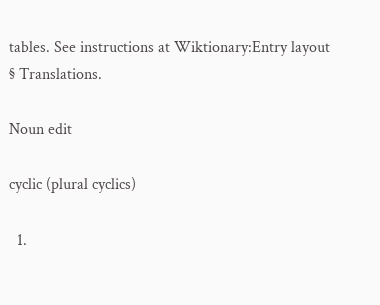tables. See instructions at Wiktionary:Entry layout § Translations.

Noun edit

cyclic (plural cyclics)

  1.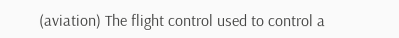(aviation) The flight control used to control a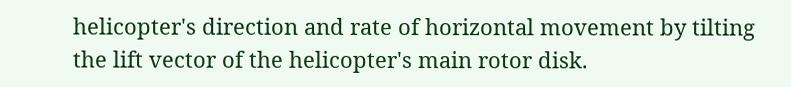helicopter's direction and rate of horizontal movement by tilting the lift vector of the helicopter's main rotor disk.